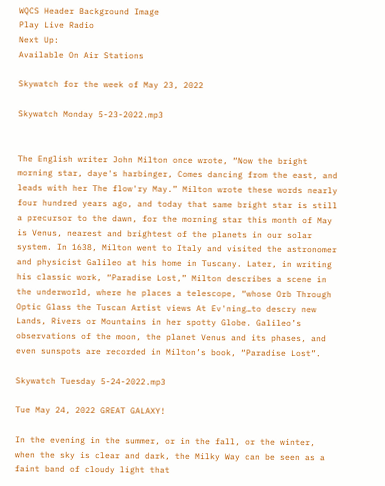WQCS Header Background Image
Play Live Radio
Next Up:
Available On Air Stations

Skywatch for the week of May 23, 2022

Skywatch Monday 5-23-2022.mp3


The English writer John Milton once wrote, “Now the bright morning star, daye's harbinger, Comes dancing from the east, and leads with her The flow'ry May.” Milton wrote these words nearly four hundred years ago, and today that same bright star is still a precursor to the dawn, for the morning star this month of May is Venus, nearest and brightest of the planets in our solar system. In 1638, Milton went to Italy and visited the astronomer and physicist Galileo at his home in Tuscany. Later, in writing his classic work, “Paradise Lost,” Milton describes a scene in the underworld, where he places a telescope, “whose Orb Through Optic Glass the Tuscan Artist views At Ev'ning…to descry new Lands, Rivers or Mountains in her spotty Globe. Galileo’s observations of the moon, the planet Venus and its phases, and even sunspots are recorded in Milton’s book, “Paradise Lost”.

Skywatch Tuesday 5-24-2022.mp3

Tue May 24, 2022 GREAT GALAXY!

In the evening in the summer, or in the fall, or the winter, when the sky is clear and dark, the Milky Way can be seen as a faint band of cloudy light that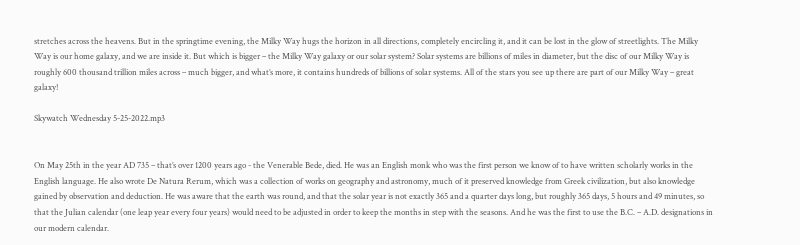stretches across the heavens. But in the springtime evening, the Milky Way hugs the horizon in all directions, completely encircling it, and it can be lost in the glow of streetlights. The Milky Way is our home galaxy, and we are inside it. But which is bigger – the Milky Way galaxy or our solar system? Solar systems are billions of miles in diameter, but the disc of our Milky Way is roughly 600 thousand trillion miles across – much bigger, and what’s more, it contains hundreds of billions of solar systems. All of the stars you see up there are part of our Milky Way – great galaxy!

Skywatch Wednesday 5-25-2022.mp3


On May 25th in the year AD 735 – that’s over 1200 years ago - the Venerable Bede, died. He was an English monk who was the first person we know of to have written scholarly works in the English language. He also wrote De Natura Rerum, which was a collection of works on geography and astronomy, much of it preserved knowledge from Greek civilization, but also knowledge gained by observation and deduction. He was aware that the earth was round, and that the solar year is not exactly 365 and a quarter days long, but roughly 365 days, 5 hours and 49 minutes, so that the Julian calendar (one leap year every four years) would need to be adjusted in order to keep the months in step with the seasons. And he was the first to use the B.C. – A.D. designations in our modern calendar.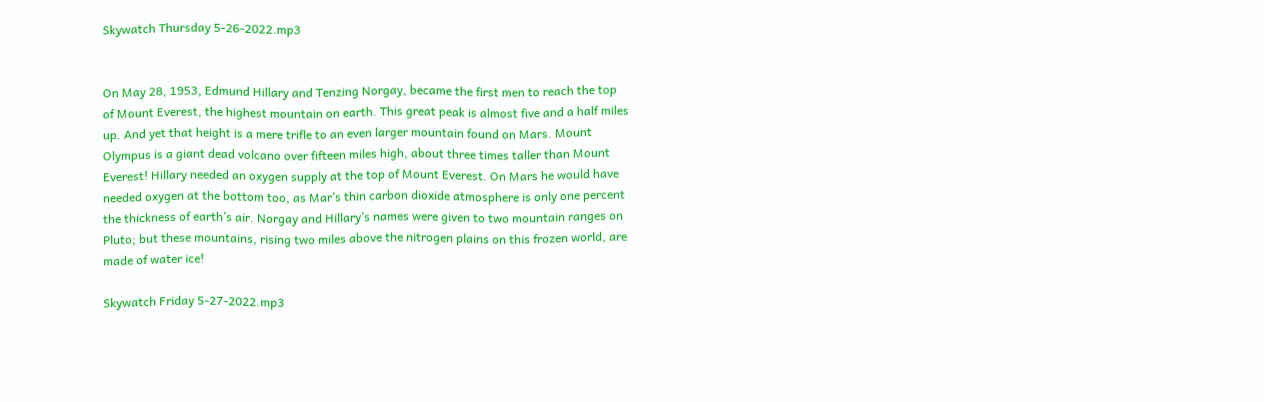Skywatch Thursday 5-26-2022.mp3


On May 28, 1953, Edmund Hillary and Tenzing Norgay, became the first men to reach the top of Mount Everest, the highest mountain on earth. This great peak is almost five and a half miles up. And yet that height is a mere trifle to an even larger mountain found on Mars. Mount Olympus is a giant dead volcano over fifteen miles high, about three times taller than Mount Everest! Hillary needed an oxygen supply at the top of Mount Everest. On Mars he would have needed oxygen at the bottom too, as Mar’s thin carbon dioxide atmosphere is only one percent the thickness of earth’s air. Norgay and Hillary’s names were given to two mountain ranges on Pluto; but these mountains, rising two miles above the nitrogen plains on this frozen world, are made of water ice!

Skywatch Friday 5-27-2022.mp3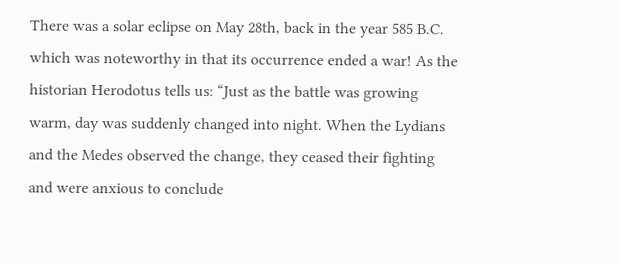There was a solar eclipse on May 28th, back in the year 585 B.C. which was noteworthy in that its occurrence ended a war! As the historian Herodotus tells us: “Just as the battle was growing warm, day was suddenly changed into night. When the Lydians and the Medes observed the change, they ceased their fighting and were anxious to conclude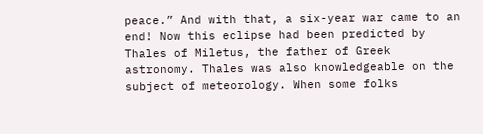peace.” And with that, a six-year war came to an end! Now this eclipse had been predicted by Thales of Miletus, the father of Greek astronomy. Thales was also knowledgeable on the subject of meteorology. When some folks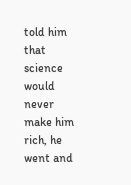told him that science would never make him rich, he went and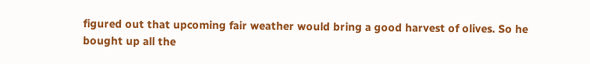figured out that upcoming fair weather would bring a good harvest of olives. So he bought up all the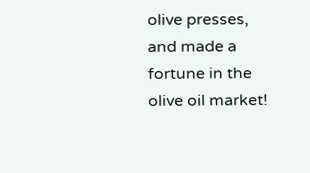olive presses, and made a fortune in the olive oil market!